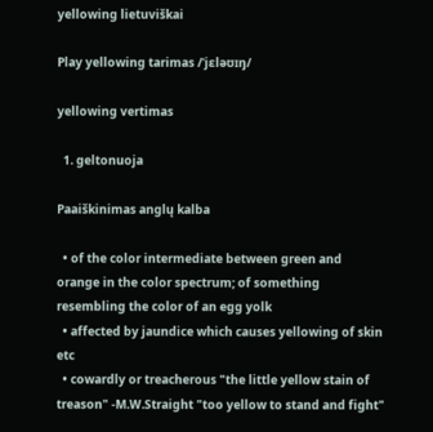yellowing lietuviškai

Play yellowing tarimas /ˈjɛləʊɪŋ/

yellowing vertimas

  1. geltonuoja

Paaiškinimas anglų kalba

  • of the color intermediate between green and orange in the color spectrum; of something resembling the color of an egg yolk
  • affected by jaundice which causes yellowing of skin etc
  • cowardly or treacherous "the little yellow stain of treason" -M.W.Straight "too yellow to stand and fight"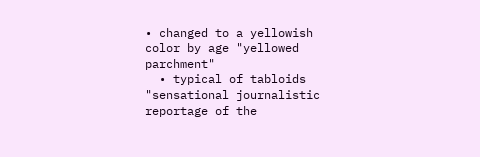• changed to a yellowish color by age "yellowed parchment"
  • typical of tabloids "sensational journalistic reportage of the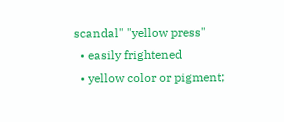scandal" "yellow press"
  • easily frightened
  • yellow color or pigment;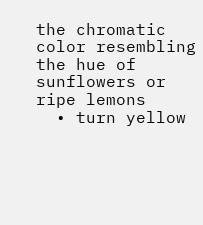the chromatic color resembling the hue of sunflowers or ripe lemons
  • turn yellow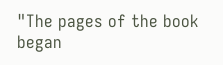"The pages of the book began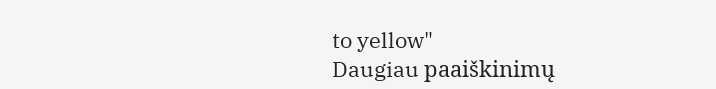to yellow"
Daugiau paaiškinimų